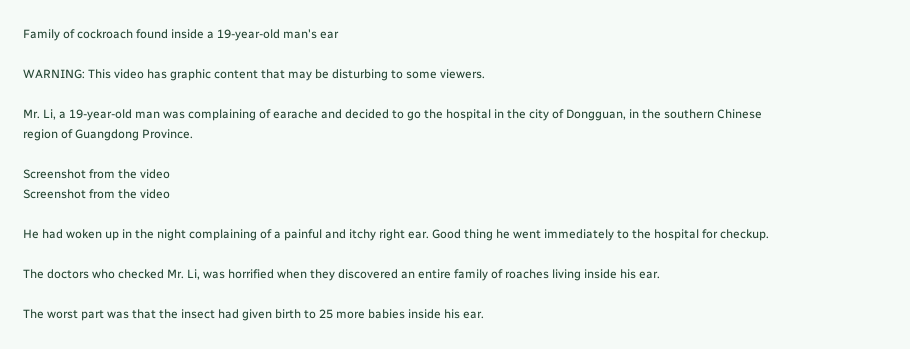Family of cockroach found inside a 19-year-old man's ear

WARNING: This video has graphic content that may be disturbing to some viewers.

Mr. Li, a 19-year-old man was complaining of earache and decided to go the hospital in the city of Dongguan, in the southern Chinese region of Guangdong Province.

Screenshot from the video
Screenshot from the video

He had woken up in the night complaining of a painful and itchy right ear. Good thing he went immediately to the hospital for checkup.

The doctors who checked Mr. Li, was horrified when they discovered an entire family of roaches living inside his ear.

The worst part was that the insect had given birth to 25 more babies inside his ear.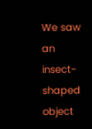We saw an insect-shaped object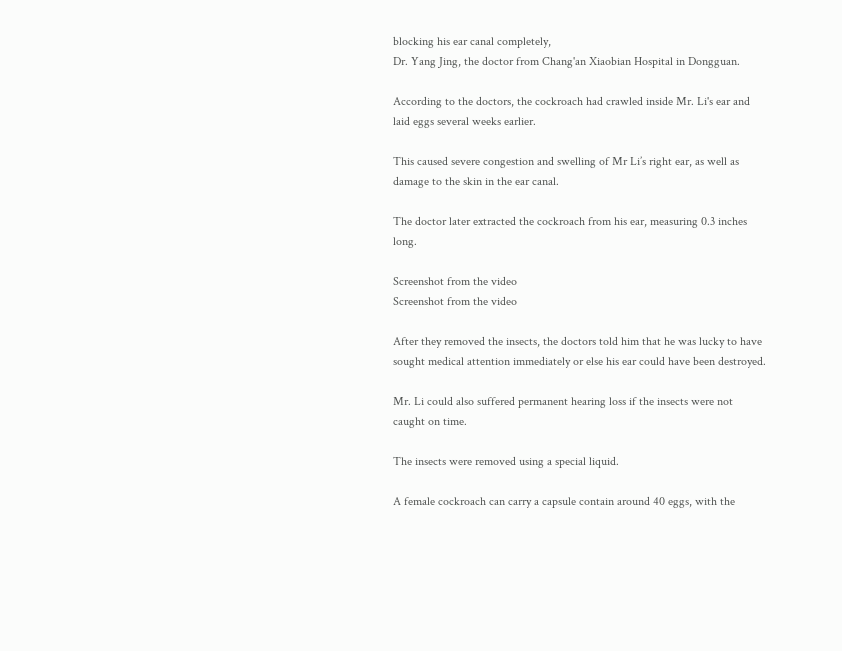blocking his ear canal completely,
Dr. Yang Jing, the doctor from Chang'an Xiaobian Hospital in Dongguan.

According to the doctors, the cockroach had crawled inside Mr. Li's ear and laid eggs several weeks earlier.

This caused severe congestion and swelling of Mr Li’s right ear, as well as damage to the skin in the ear canal.

The doctor later extracted the cockroach from his ear, measuring 0.3 inches long.

Screenshot from the video
Screenshot from the video

After they removed the insects, the doctors told him that he was lucky to have sought medical attention immediately or else his ear could have been destroyed.

Mr. Li could also suffered permanent hearing loss if the insects were not caught on time.

The insects were removed using a special liquid.

A female cockroach can carry a capsule contain around 40 eggs, with the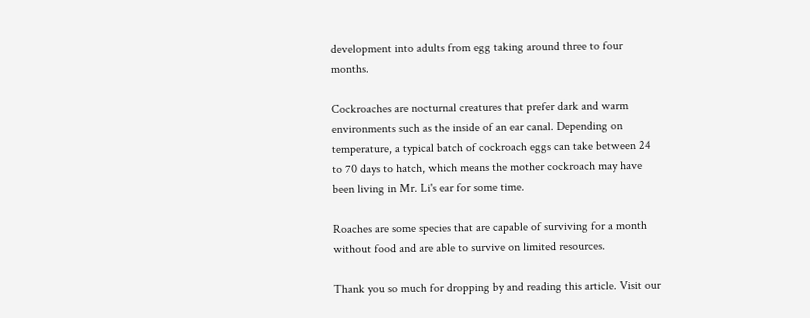development into adults from egg taking around three to four months.

Cockroaches are nocturnal creatures that prefer dark and warm environments such as the inside of an ear canal. Depending on temperature, a typical batch of cockroach eggs can take between 24 to 70 days to hatch, which means the mother cockroach may have been living in Mr. Li's ear for some time.

Roaches are some species that are capable of surviving for a month without food and are able to survive on limited resources.

Thank you so much for dropping by and reading this article. Visit our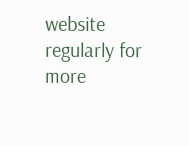website regularly for more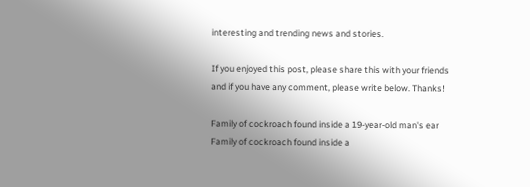interesting and trending news and stories.

If you enjoyed this post, please share this with your friends and if you have any comment, please write below. Thanks!

Family of cockroach found inside a 19-year-old man's ear Family of cockroach found inside a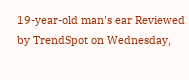19-year-old man's ear Reviewed by TrendSpot on Wednesday,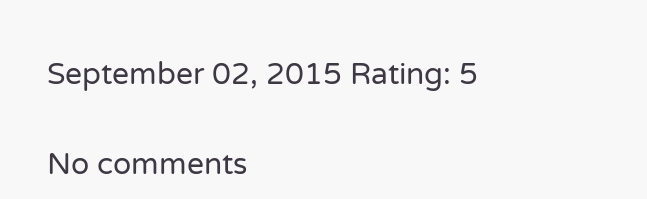September 02, 2015 Rating: 5

No comments